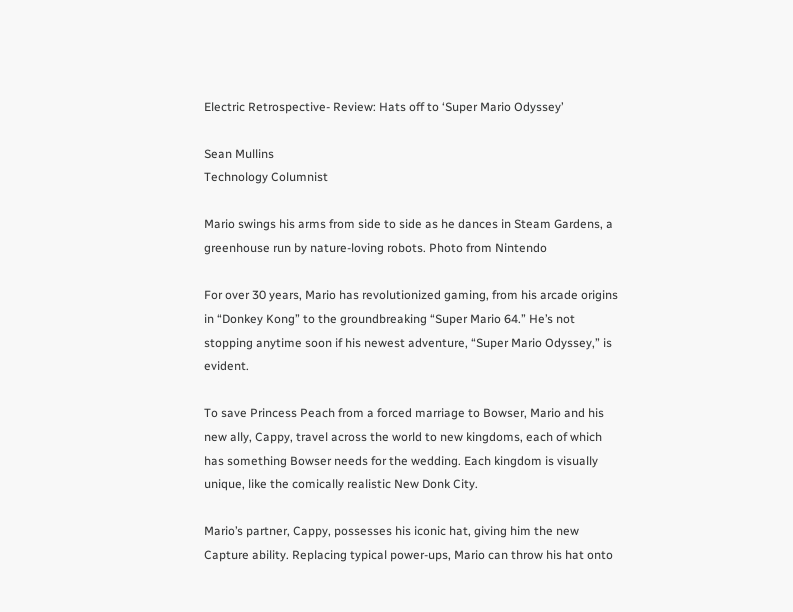Electric Retrospective- Review: Hats off to ‘Super Mario Odyssey’

Sean Mullins
Technology Columnist

Mario swings his arms from side to side as he dances in Steam Gardens, a greenhouse run by nature-loving robots. Photo from Nintendo

For over 30 years, Mario has revolutionized gaming, from his arcade origins in “Donkey Kong” to the groundbreaking “Super Mario 64.” He’s not stopping anytime soon if his newest adventure, “Super Mario Odyssey,” is evident.

To save Princess Peach from a forced marriage to Bowser, Mario and his new ally, Cappy, travel across the world to new kingdoms, each of which has something Bowser needs for the wedding. Each kingdom is visually unique, like the comically realistic New Donk City.

Mario’s partner, Cappy, possesses his iconic hat, giving him the new Capture ability. Replacing typical power-ups, Mario can throw his hat onto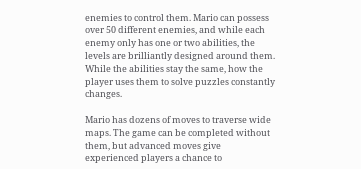enemies to control them. Mario can possess over 50 different enemies, and while each enemy only has one or two abilities, the levels are brilliantly designed around them. While the abilities stay the same, how the player uses them to solve puzzles constantly changes.

Mario has dozens of moves to traverse wide maps. The game can be completed without them, but advanced moves give experienced players a chance to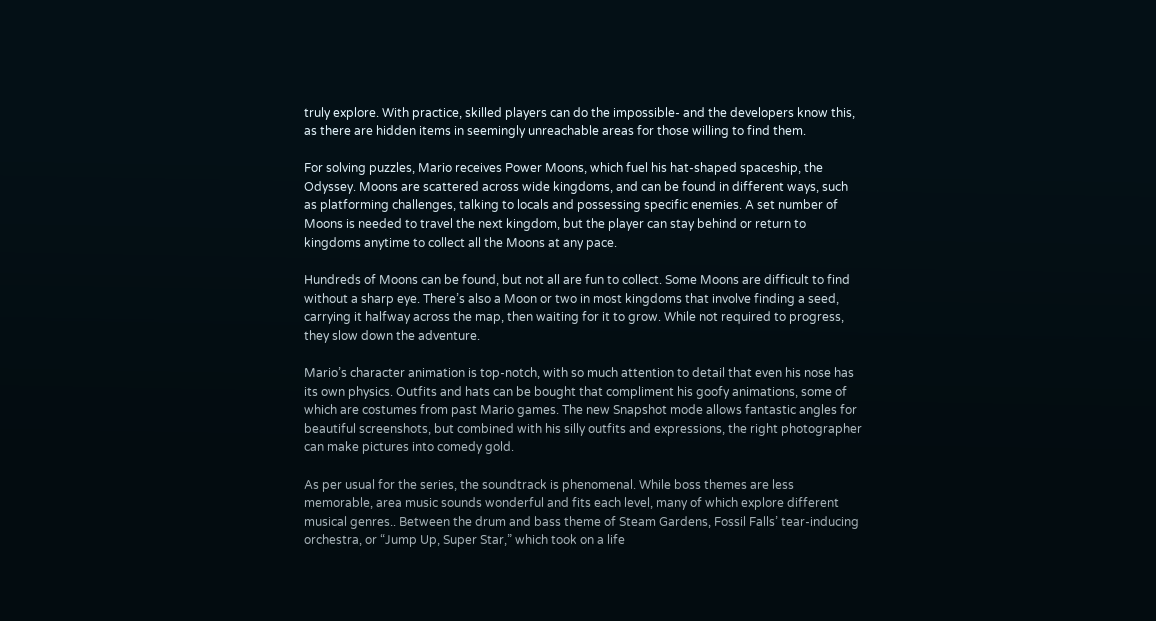truly explore. With practice, skilled players can do the impossible- and the developers know this, as there are hidden items in seemingly unreachable areas for those willing to find them.

For solving puzzles, Mario receives Power Moons, which fuel his hat-shaped spaceship, the Odyssey. Moons are scattered across wide kingdoms, and can be found in different ways, such as platforming challenges, talking to locals and possessing specific enemies. A set number of Moons is needed to travel the next kingdom, but the player can stay behind or return to kingdoms anytime to collect all the Moons at any pace.

Hundreds of Moons can be found, but not all are fun to collect. Some Moons are difficult to find without a sharp eye. There’s also a Moon or two in most kingdoms that involve finding a seed, carrying it halfway across the map, then waiting for it to grow. While not required to progress, they slow down the adventure.

Mario’s character animation is top-notch, with so much attention to detail that even his nose has its own physics. Outfits and hats can be bought that compliment his goofy animations, some of which are costumes from past Mario games. The new Snapshot mode allows fantastic angles for beautiful screenshots, but combined with his silly outfits and expressions, the right photographer can make pictures into comedy gold.

As per usual for the series, the soundtrack is phenomenal. While boss themes are less memorable, area music sounds wonderful and fits each level, many of which explore different musical genres.. Between the drum and bass theme of Steam Gardens, Fossil Falls’ tear-inducing orchestra, or “Jump Up, Super Star,” which took on a life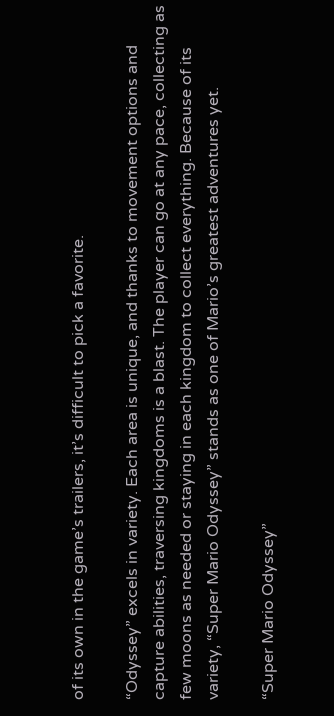of its own in the game’s trailers, it’s difficult to pick a favorite.

“Odyssey” excels in variety. Each area is unique, and thanks to movement options and capture abilities, traversing kingdoms is a blast. The player can go at any pace, collecting as few moons as needed or staying in each kingdom to collect everything. Because of its variety, “Super Mario Odyssey” stands as one of Mario’s greatest adventures yet.

“Super Mario Odyssey”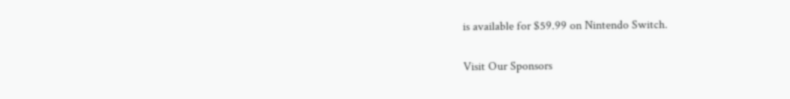is available for $59.99 on Nintendo Switch.

Visit Our Sponsors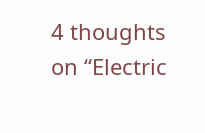4 thoughts on “Electric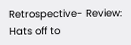Retrospective- Review: Hats off to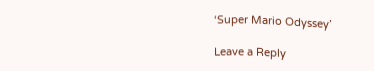‘Super Mario Odyssey’

Leave a Reply